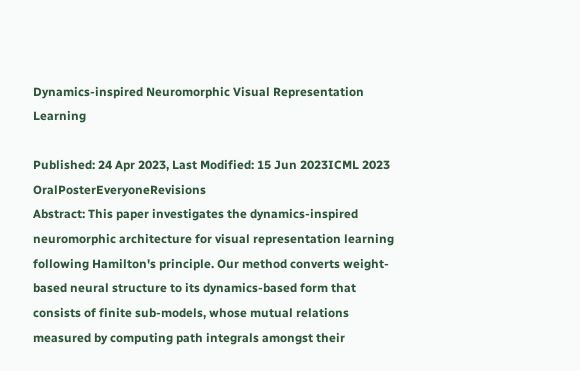Dynamics-inspired Neuromorphic Visual Representation Learning

Published: 24 Apr 2023, Last Modified: 15 Jun 2023ICML 2023 OralPosterEveryoneRevisions
Abstract: This paper investigates the dynamics-inspired neuromorphic architecture for visual representation learning following Hamilton's principle. Our method converts weight-based neural structure to its dynamics-based form that consists of finite sub-models, whose mutual relations measured by computing path integrals amongst their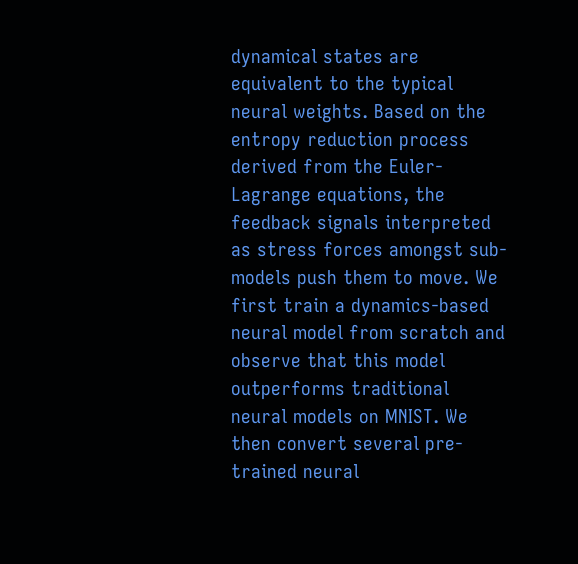dynamical states are equivalent to the typical neural weights. Based on the entropy reduction process derived from the Euler-Lagrange equations, the feedback signals interpreted as stress forces amongst sub-models push them to move. We first train a dynamics-based neural model from scratch and observe that this model outperforms traditional neural models on MNIST. We then convert several pre-trained neural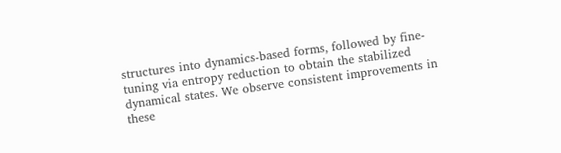structures into dynamics-based forms, followed by fine-tuning via entropy reduction to obtain the stabilized dynamical states. We observe consistent improvements in these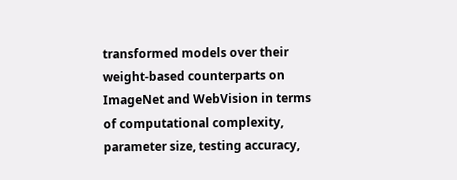transformed models over their weight-based counterparts on ImageNet and WebVision in terms of computational complexity, parameter size, testing accuracy,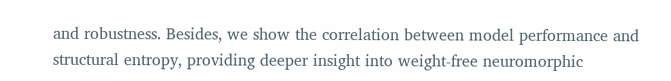and robustness. Besides, we show the correlation between model performance and structural entropy, providing deeper insight into weight-free neuromorphic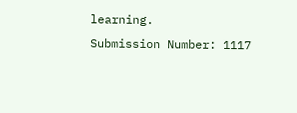learning.
Submission Number: 1117